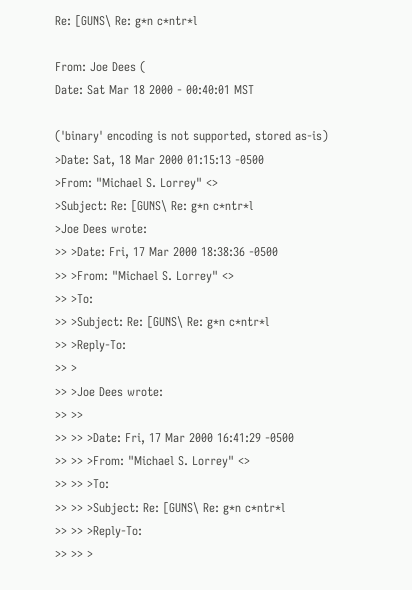Re: [GUNS\ Re: g*n c*ntr*l

From: Joe Dees (
Date: Sat Mar 18 2000 - 00:40:01 MST

('binary' encoding is not supported, stored as-is) >Date: Sat, 18 Mar 2000 01:15:13 -0500
>From: "Michael S. Lorrey" <>
>Subject: Re: [GUNS\ Re: g*n c*ntr*l
>Joe Dees wrote:
>> >Date: Fri, 17 Mar 2000 18:38:36 -0500
>> >From: "Michael S. Lorrey" <>
>> >To:
>> >Subject: Re: [GUNS\ Re: g*n c*ntr*l
>> >Reply-To:
>> >
>> >Joe Dees wrote:
>> >>
>> >> >Date: Fri, 17 Mar 2000 16:41:29 -0500
>> >> >From: "Michael S. Lorrey" <>
>> >> >To:
>> >> >Subject: Re: [GUNS\ Re: g*n c*ntr*l
>> >> >Reply-To:
>> >> >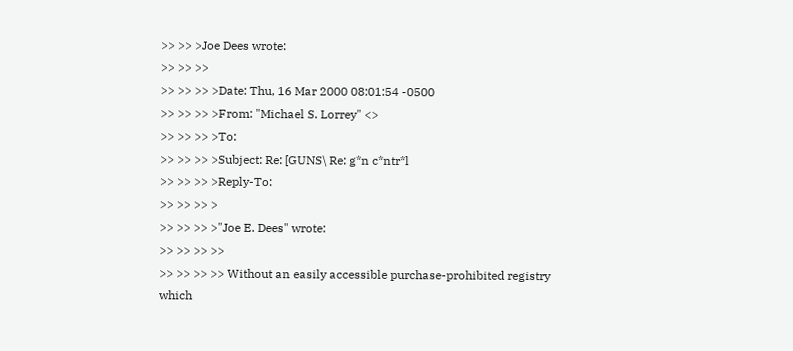>> >> >Joe Dees wrote:
>> >> >>
>> >> >> >Date: Thu, 16 Mar 2000 08:01:54 -0500
>> >> >> >From: "Michael S. Lorrey" <>
>> >> >> >To:
>> >> >> >Subject: Re: [GUNS\ Re: g*n c*ntr*l
>> >> >> >Reply-To:
>> >> >> >
>> >> >> >"Joe E. Dees" wrote:
>> >> >> >>
>> >> >> >> Without an easily accessible purchase-prohibited registry which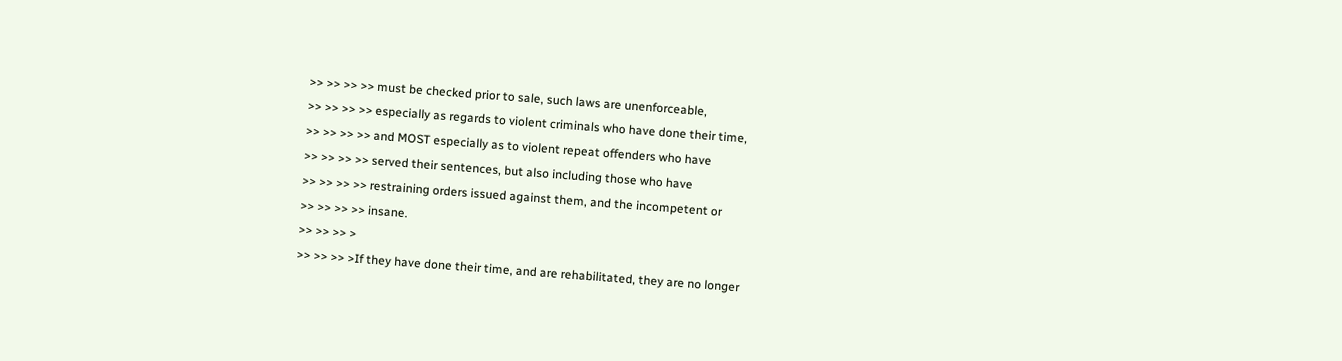>> >> >> >> must be checked prior to sale, such laws are unenforceable,
>> >> >> >> especially as regards to violent criminals who have done their time,
>> >> >> >> and MOST especially as to violent repeat offenders who have
>> >> >> >> served their sentences, but also including those who have
>> >> >> >> restraining orders issued against them, and the incompetent or
>> >> >> >> insane.
>> >> >> >
>> >> >> >If they have done their time, and are rehabilitated, they are no longer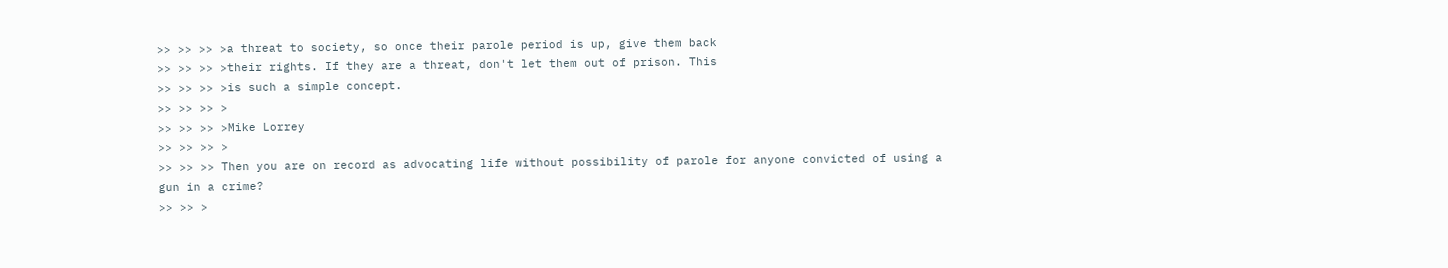>> >> >> >a threat to society, so once their parole period is up, give them back
>> >> >> >their rights. If they are a threat, don't let them out of prison. This
>> >> >> >is such a simple concept.
>> >> >> >
>> >> >> >Mike Lorrey
>> >> >> >
>> >> >> Then you are on record as advocating life without possibility of parole for anyone convicted of using a gun in a crime?
>> >> >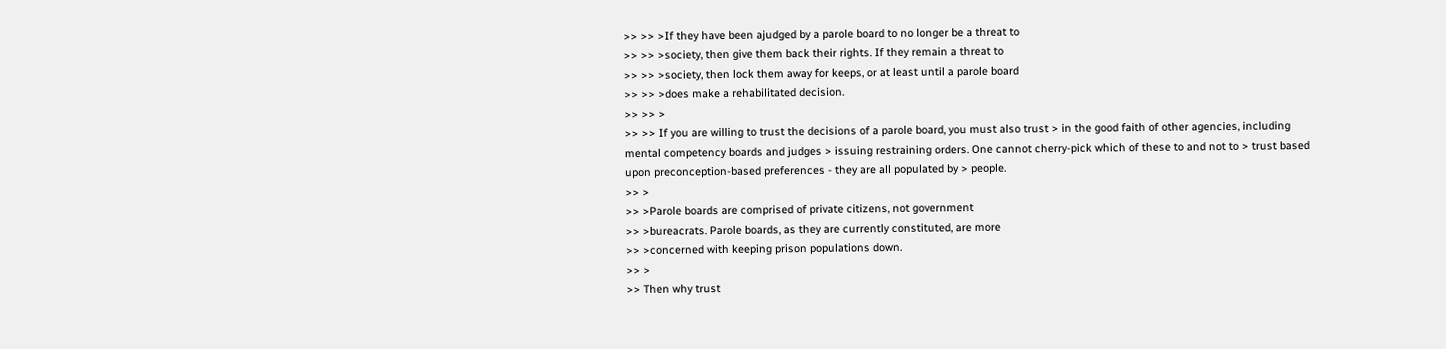>> >> >If they have been ajudged by a parole board to no longer be a threat to
>> >> >society, then give them back their rights. If they remain a threat to
>> >> >society, then lock them away for keeps, or at least until a parole board
>> >> >does make a rehabilitated decision.
>> >> >
>> >> If you are willing to trust the decisions of a parole board, you must also trust > in the good faith of other agencies, including mental competency boards and judges > issuing restraining orders. One cannot cherry-pick which of these to and not to > trust based upon preconception-based preferences - they are all populated by > people.
>> >
>> >Parole boards are comprised of private citizens, not government
>> >bureacrats. Parole boards, as they are currently constituted, are more
>> >concerned with keeping prison populations down.
>> >
>> Then why trust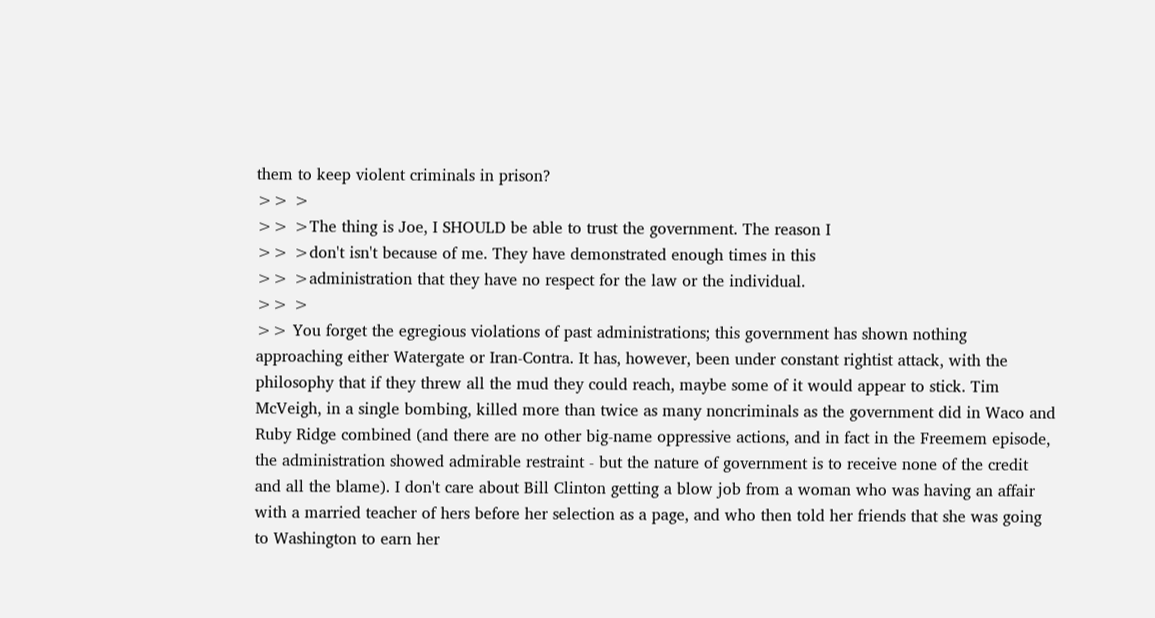them to keep violent criminals in prison?
>> >
>> >The thing is Joe, I SHOULD be able to trust the government. The reason I
>> >don't isn't because of me. They have demonstrated enough times in this
>> >administration that they have no respect for the law or the individual.
>> >
>> You forget the egregious violations of past administrations; this government has shown nothing approaching either Watergate or Iran-Contra. It has, however, been under constant rightist attack, with the philosophy that if they threw all the mud they could reach, maybe some of it would appear to stick. Tim McVeigh, in a single bombing, killed more than twice as many noncriminals as the government did in Waco and Ruby Ridge combined (and there are no other big-name oppressive actions, and in fact in the Freemem episode, the administration showed admirable restraint - but the nature of government is to receive none of the credit and all the blame). I don't care about Bill Clinton getting a blow job from a woman who was having an affair with a married teacher of hers before her selection as a page, and who then told her friends that she was going to Washington to earn her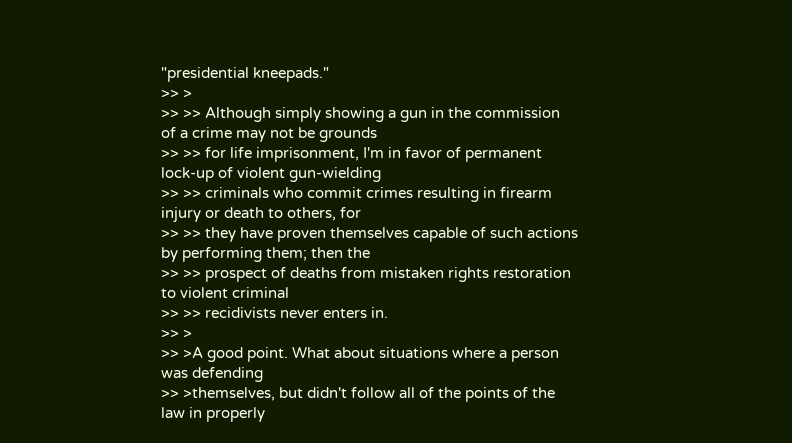"presidential kneepads."
>> >
>> >> Although simply showing a gun in the commission of a crime may not be grounds
>> >> for life imprisonment, I'm in favor of permanent lock-up of violent gun-wielding
>> >> criminals who commit crimes resulting in firearm injury or death to others, for
>> >> they have proven themselves capable of such actions by performing them; then the
>> >> prospect of deaths from mistaken rights restoration to violent criminal
>> >> recidivists never enters in.
>> >
>> >A good point. What about situations where a person was defending
>> >themselves, but didn't follow all of the points of the law in properly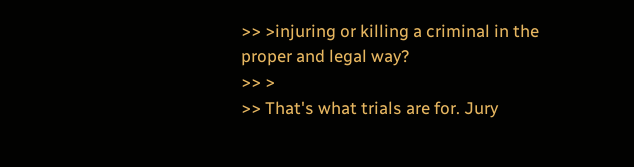>> >injuring or killing a criminal in the proper and legal way?
>> >
>> That's what trials are for. Jury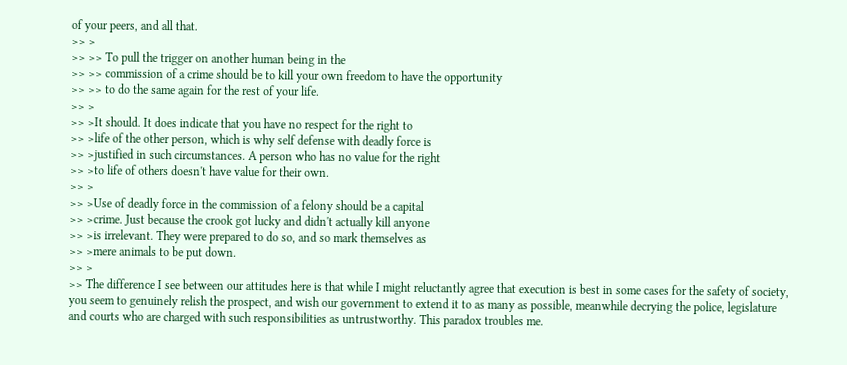of your peers, and all that.
>> >
>> >> To pull the trigger on another human being in the
>> >> commission of a crime should be to kill your own freedom to have the opportunity
>> >> to do the same again for the rest of your life.
>> >
>> >It should. It does indicate that you have no respect for the right to
>> >life of the other person, which is why self defense with deadly force is
>> >justified in such circumstances. A person who has no value for the right
>> >to life of others doesn't have value for their own.
>> >
>> >Use of deadly force in the commission of a felony should be a capital
>> >crime. Just because the crook got lucky and didn't actually kill anyone
>> >is irrelevant. They were prepared to do so, and so mark themselves as
>> >mere animals to be put down.
>> >
>> The difference I see between our attitudes here is that while I might reluctantly agree that execution is best in some cases for the safety of society, you seem to genuinely relish the prospect, and wish our government to extend it to as many as possible, meanwhile decrying the police, legislature and courts who are charged with such responsibilities as untrustworthy. This paradox troubles me.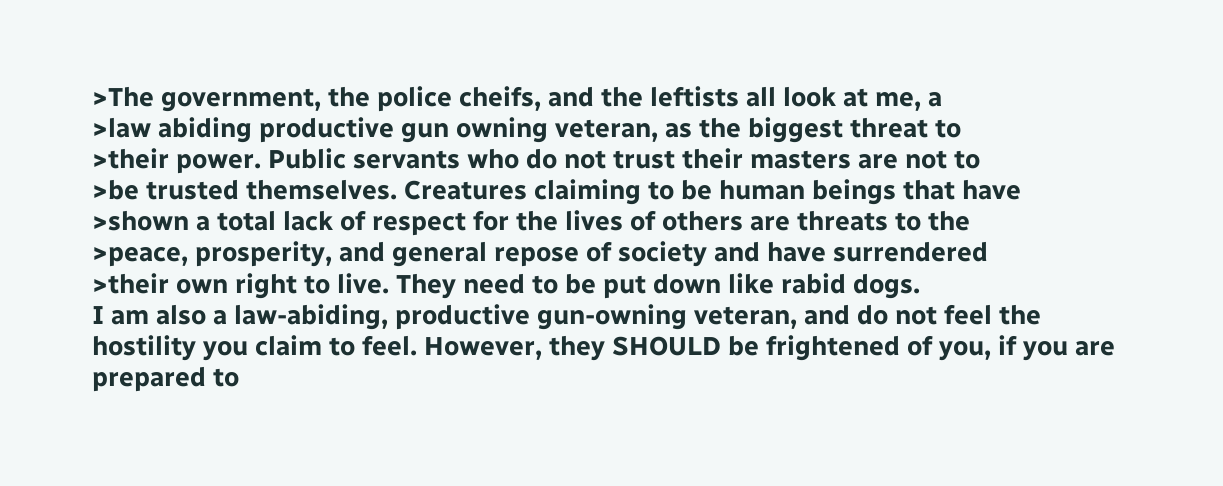>The government, the police cheifs, and the leftists all look at me, a
>law abiding productive gun owning veteran, as the biggest threat to
>their power. Public servants who do not trust their masters are not to
>be trusted themselves. Creatures claiming to be human beings that have
>shown a total lack of respect for the lives of others are threats to the
>peace, prosperity, and general repose of society and have surrendered
>their own right to live. They need to be put down like rabid dogs.
I am also a law-abiding, productive gun-owning veteran, and do not feel the hostility you claim to feel. However, they SHOULD be frightened of you, if you are prepared to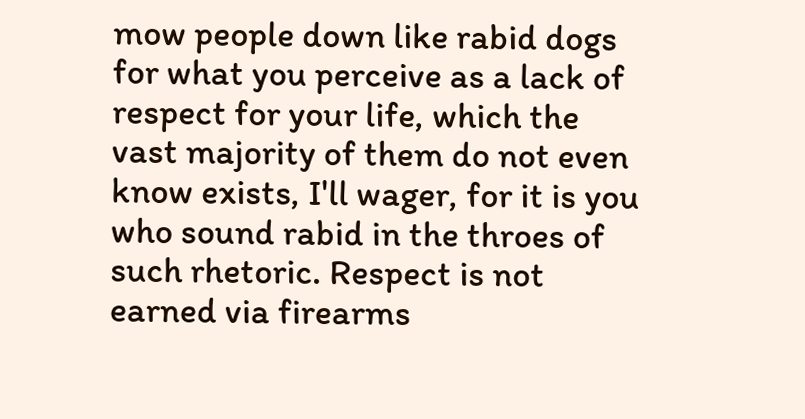mow people down like rabid dogs for what you perceive as a lack of respect for your life, which the vast majority of them do not even know exists, I'll wager, for it is you who sound rabid in the throes of such rhetoric. Respect is not earned via firearms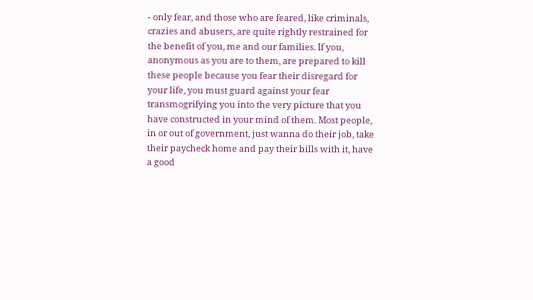- only fear, and those who are feared, like criminals, crazies and abusers, are quite rightly restrained for the benefit of you, me and our families. If you, anonymous as you are to them, are prepared to kill these people because you fear their disregard for your life, you must guard against your fear transmogrifying you into the very picture that you have constructed in your mind of them. Most people, in or out of government, just wanna do their job, take their paycheck home and pay their bills with it, have a good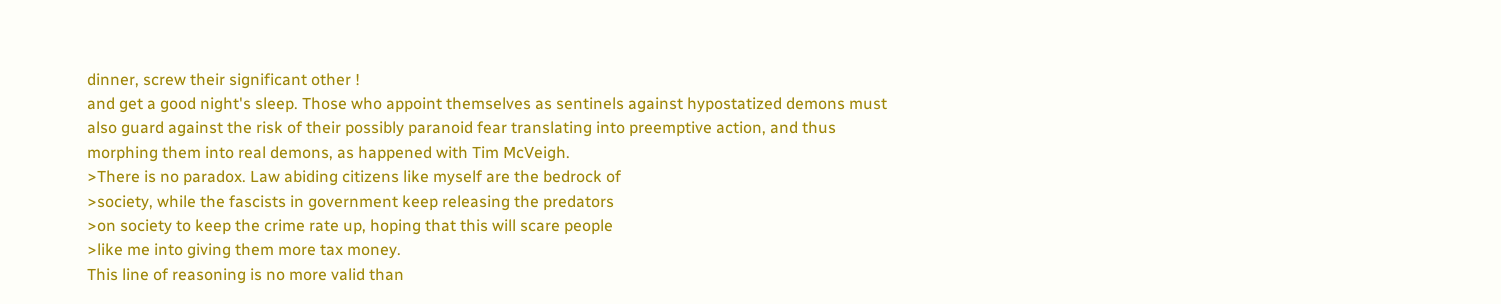dinner, screw their significant other !
and get a good night's sleep. Those who appoint themselves as sentinels against hypostatized demons must also guard against the risk of their possibly paranoid fear translating into preemptive action, and thus morphing them into real demons, as happened with Tim McVeigh.
>There is no paradox. Law abiding citizens like myself are the bedrock of
>society, while the fascists in government keep releasing the predators
>on society to keep the crime rate up, hoping that this will scare people
>like me into giving them more tax money.
This line of reasoning is no more valid than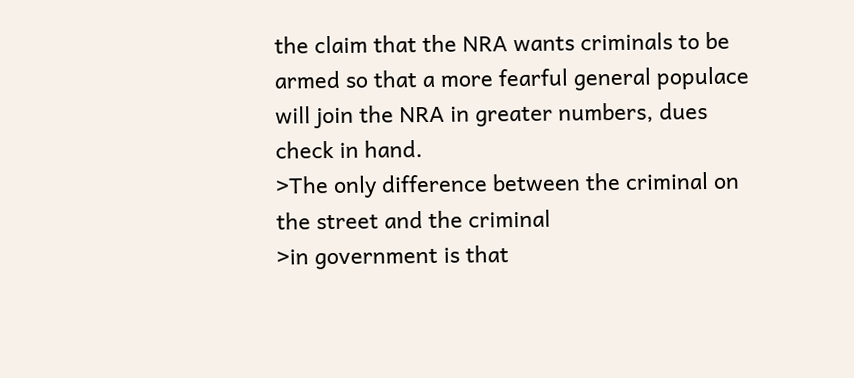the claim that the NRA wants criminals to be armed so that a more fearful general populace will join the NRA in greater numbers, dues check in hand.
>The only difference between the criminal on the street and the criminal
>in government is that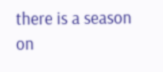there is a season on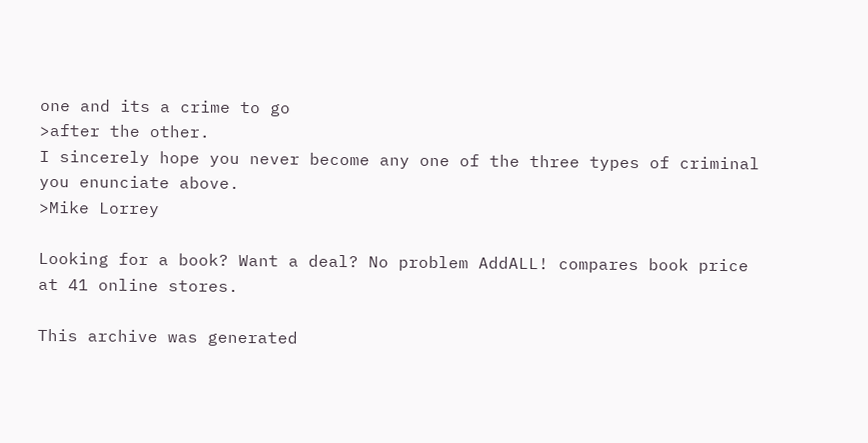one and its a crime to go
>after the other.
I sincerely hope you never become any one of the three types of criminal you enunciate above.
>Mike Lorrey

Looking for a book? Want a deal? No problem AddALL! compares book price at 41 online stores.

This archive was generated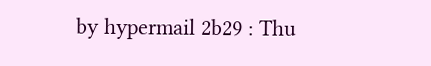by hypermail 2b29 : Thu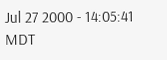Jul 27 2000 - 14:05:41 MDT